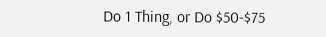Do 1 Thing, or Do $50-$75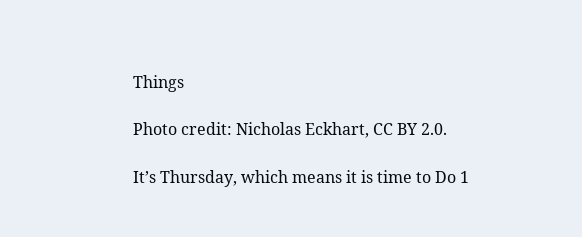Things

Photo credit: Nicholas Eckhart, CC BY 2.0.

It’s Thursday, which means it is time to Do 1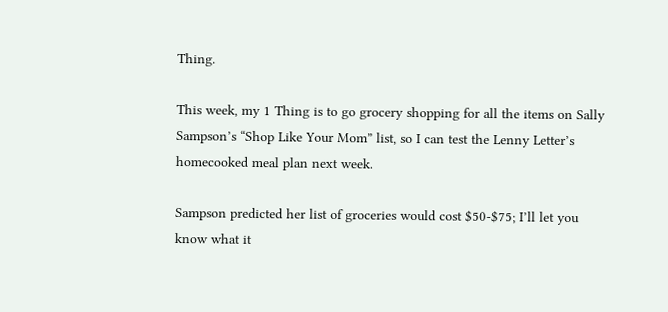Thing.

This week, my 1 Thing is to go grocery shopping for all the items on Sally Sampson’s “Shop Like Your Mom” list, so I can test the Lenny Letter’s homecooked meal plan next week.

Sampson predicted her list of groceries would cost $50-$75; I’ll let you know what it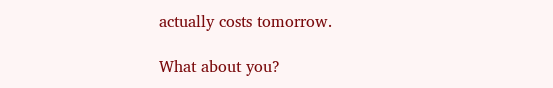actually costs tomorrow.

What about you?